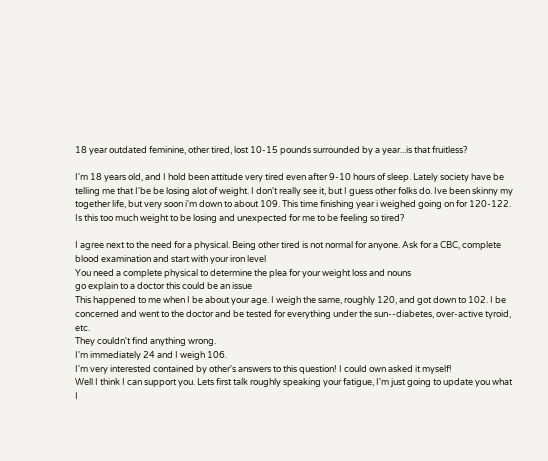18 year outdated feminine, other tired, lost 10-15 pounds surrounded by a year...is that fruitless?

I'm 18 years old, and I hold been attitude very tired even after 9-10 hours of sleep. Lately society have be telling me that I'be be losing alot of weight. I don't really see it, but I guess other folks do. Ive been skinny my together life, but very soon i'm down to about 109. This time finishing year i weighed going on for 120-122. Is this too much weight to be losing and unexpected for me to be feeling so tired?

I agree next to the need for a physical. Being other tired is not normal for anyone. Ask for a CBC, complete blood examination and start with your iron level
You need a complete physical to determine the plea for your weight loss and nouns
go explain to a doctor this could be an issue
This happened to me when I be about your age. I weigh the same, roughly 120, and got down to 102. I be concerned and went to the doctor and be tested for everything under the sun--diabetes, over-active tyroid, etc.
They couldn't find anything wrong.
I'm immediately 24 and I weigh 106.
I'm very interested contained by other's answers to this question! I could own asked it myself!
Well I think I can support you. Lets first talk roughly speaking your fatigue, I'm just going to update you what I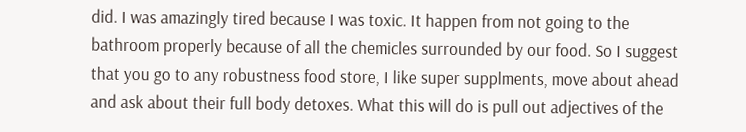did. I was amazingly tired because I was toxic. It happen from not going to the bathroom properly because of all the chemicles surrounded by our food. So I suggest that you go to any robustness food store, I like super supplments, move about ahead and ask about their full body detoxes. What this will do is pull out adjectives of the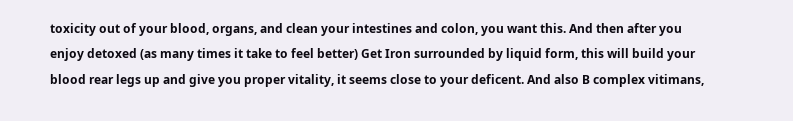toxicity out of your blood, organs, and clean your intestines and colon, you want this. And then after you enjoy detoxed (as many times it take to feel better) Get Iron surrounded by liquid form, this will build your blood rear legs up and give you proper vitality, it seems close to your deficent. And also B complex vitimans,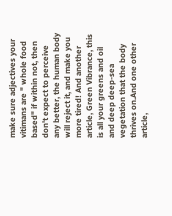make sure adjectives your vitimans are " whole food based" if within not, then don't expect to perceive any better, the human body will reject it, and make you more tired! And another article, Green Vibrance, this is all your greens and oil and deep deep-sea vegetation that the body thrives on.And one other article,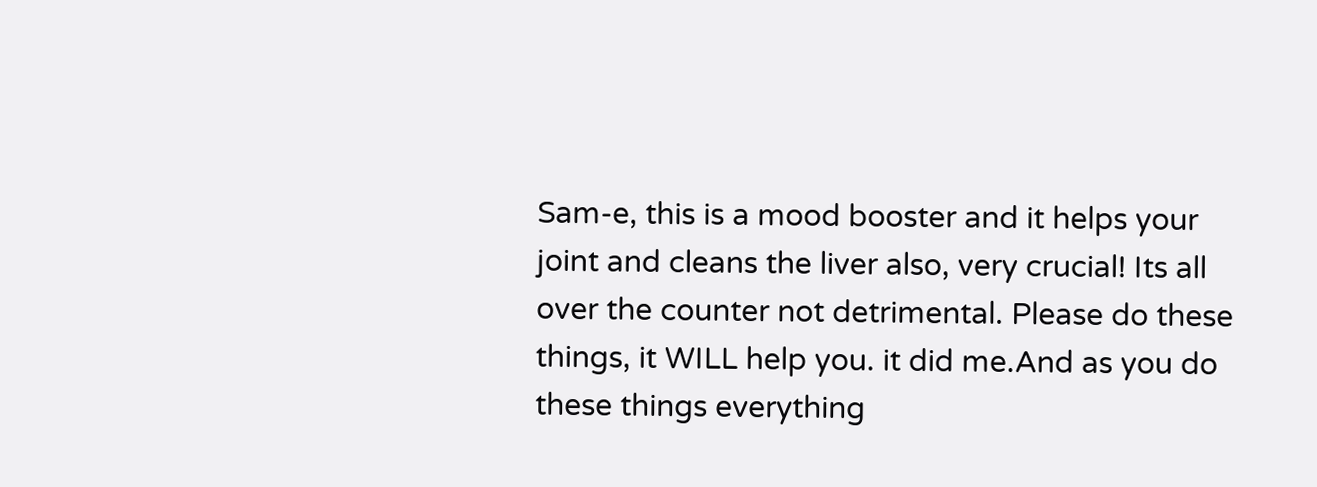Sam-e, this is a mood booster and it helps your joint and cleans the liver also, very crucial! Its all over the counter not detrimental. Please do these things, it WILL help you. it did me.And as you do these things everything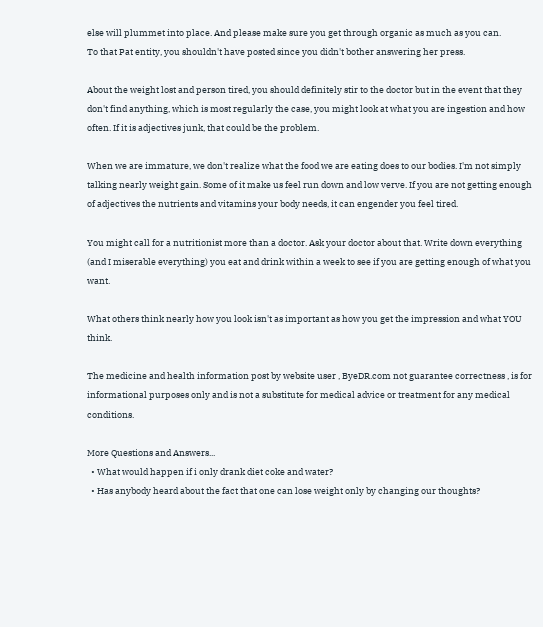else will plummet into place. And please make sure you get through organic as much as you can.
To that Pat entity, you shouldn't have posted since you didn't bother answering her press.

About the weight lost and person tired, you should definitely stir to the doctor but in the event that they don't find anything, which is most regularly the case, you might look at what you are ingestion and how often. If it is adjectives junk, that could be the problem.

When we are immature, we don't realize what the food we are eating does to our bodies. I'm not simply talking nearly weight gain. Some of it make us feel run down and low verve. If you are not getting enough of adjectives the nutrients and vitamins your body needs, it can engender you feel tired.

You might call for a nutritionist more than a doctor. Ask your doctor about that. Write down everything (and I miserable everything) you eat and drink within a week to see if you are getting enough of what you want.

What others think nearly how you look isn't as important as how you get the impression and what YOU think.

The medicine and health information post by website user , ByeDR.com not guarantee correctness , is for informational purposes only and is not a substitute for medical advice or treatment for any medical conditions.

More Questions and Answers...
  • What would happen if i only drank diet coke and water?
  • Has anybody heard about the fact that one can lose weight only by changing our thoughts?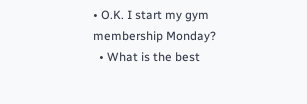• O.K. I start my gym membership Monday?
  • What is the best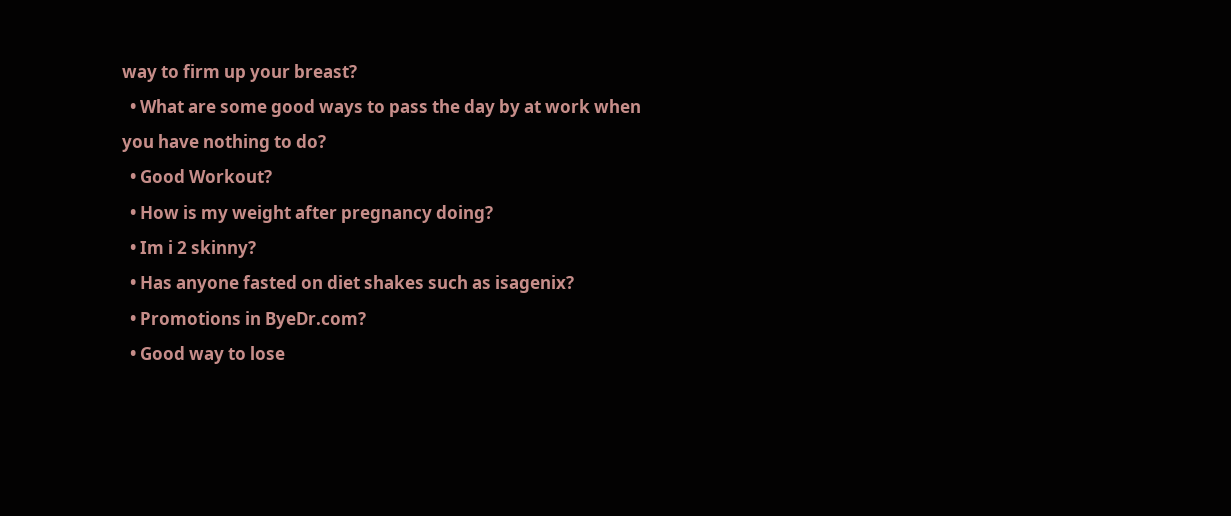way to firm up your breast?
  • What are some good ways to pass the day by at work when you have nothing to do?
  • Good Workout?
  • How is my weight after pregnancy doing?
  • Im i 2 skinny?
  • Has anyone fasted on diet shakes such as isagenix?
  • Promotions in ByeDr.com?
  • Good way to lose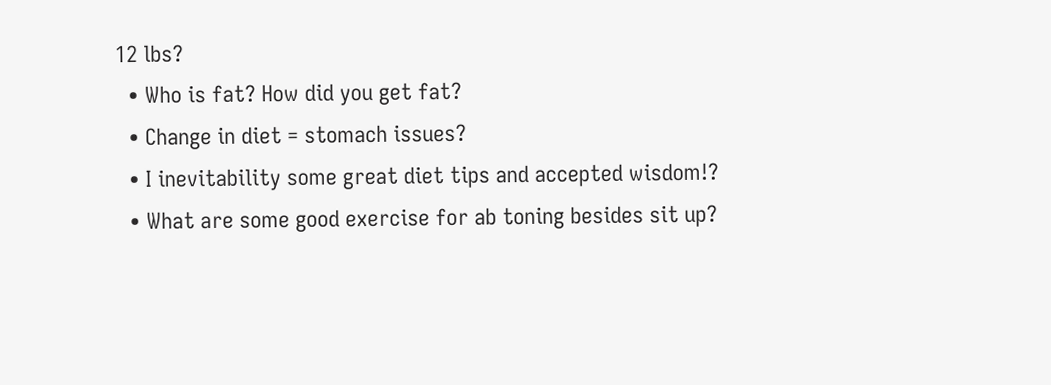12 lbs?
  • Who is fat? How did you get fat?
  • Change in diet = stomach issues?
  • I inevitability some great diet tips and accepted wisdom!?
  • What are some good exercise for ab toning besides sit up?